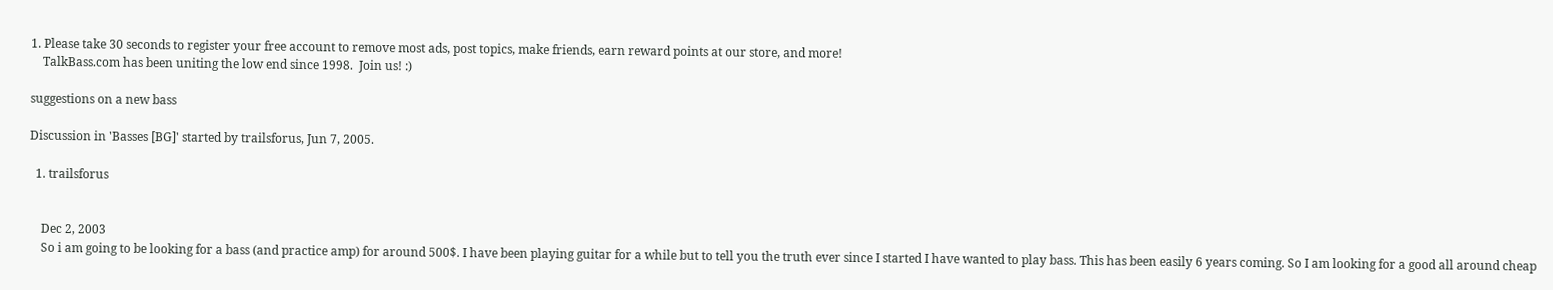1. Please take 30 seconds to register your free account to remove most ads, post topics, make friends, earn reward points at our store, and more!
    TalkBass.com has been uniting the low end since 1998.  Join us! :)

suggestions on a new bass

Discussion in 'Basses [BG]' started by trailsforus, Jun 7, 2005.

  1. trailsforus


    Dec 2, 2003
    So i am going to be looking for a bass (and practice amp) for around 500$. I have been playing guitar for a while but to tell you the truth ever since I started I have wanted to play bass. This has been easily 6 years coming. So I am looking for a good all around cheap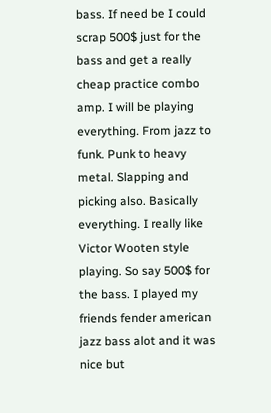bass. If need be I could scrap 500$ just for the bass and get a really cheap practice combo amp. I will be playing everything. From jazz to funk. Punk to heavy metal. Slapping and picking also. Basically everything. I really like Victor Wooten style playing. So say 500$ for the bass. I played my friends fender american jazz bass alot and it was nice but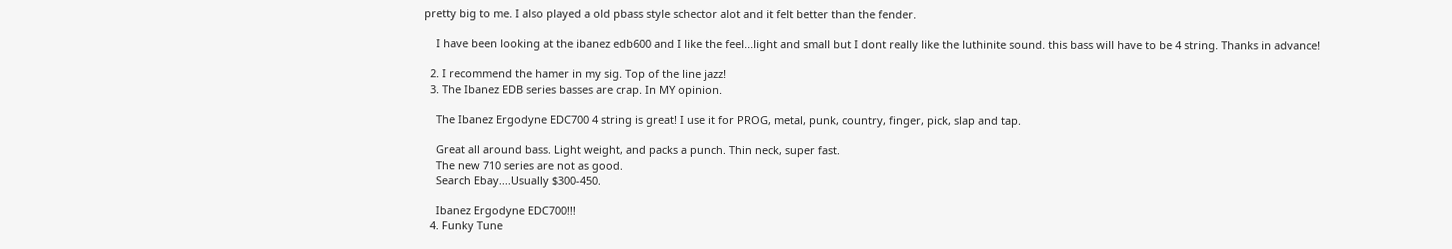pretty big to me. I also played a old pbass style schector alot and it felt better than the fender.

    I have been looking at the ibanez edb600 and I like the feel...light and small but I dont really like the luthinite sound. this bass will have to be 4 string. Thanks in advance!

  2. I recommend the hamer in my sig. Top of the line jazz!
  3. The Ibanez EDB series basses are crap. In MY opinion.

    The Ibanez Ergodyne EDC700 4 string is great! I use it for PROG, metal, punk, country, finger, pick, slap and tap.

    Great all around bass. Light weight, and packs a punch. Thin neck, super fast.
    The new 710 series are not as good.
    Search Ebay....Usually $300-450.

    Ibanez Ergodyne EDC700!!!
  4. Funky Tune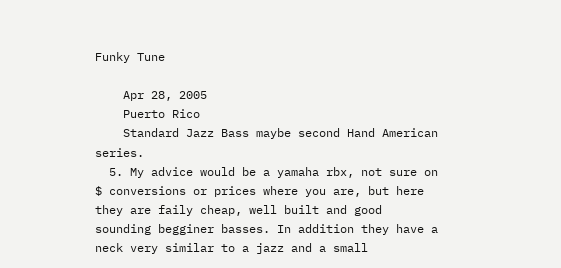Funky Tune

    Apr 28, 2005
    Puerto Rico
    Standard Jazz Bass maybe second Hand American series.
  5. My advice would be a yamaha rbx, not sure on $ conversions or prices where you are, but here they are faily cheap, well built and good sounding begginer basses. In addition they have a neck very similar to a jazz and a small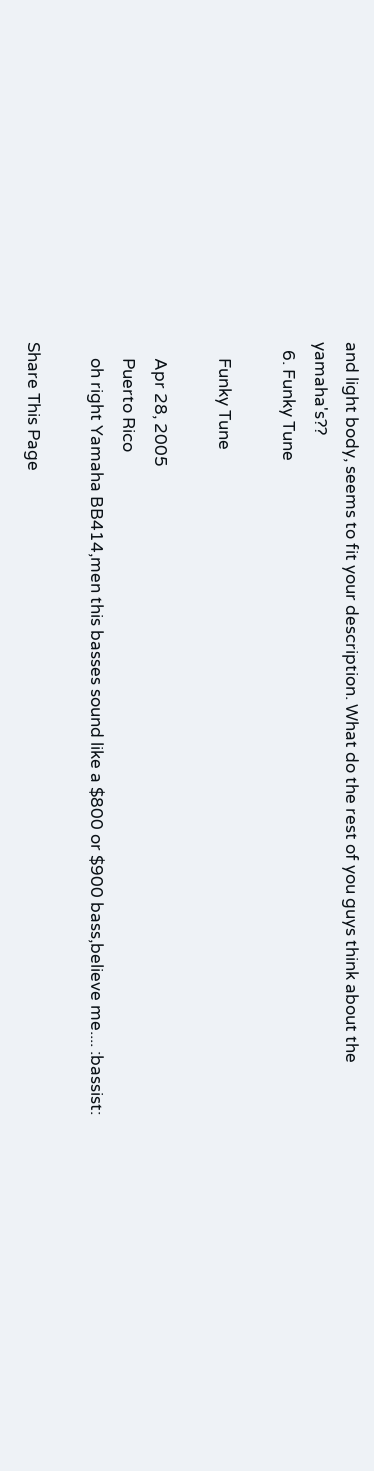and light body, seems to fit your description. What do the rest of you guys think about the yamaha's??
  6. Funky Tune

    Funky Tune

    Apr 28, 2005
    Puerto Rico
    oh right Yamaha BB414,men this basses sound like a $800 or $900 bass,believe me.... :bassist:

Share This Page